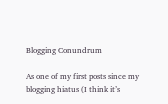Blogging Conundrum

As one of my first posts since my blogging hiatus (I think it’s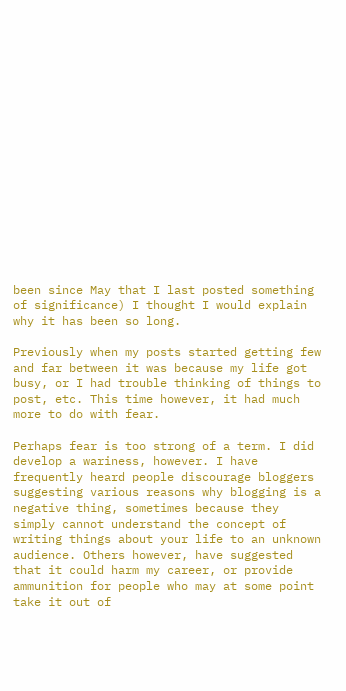been since May that I last posted something of significance) I thought I would explain why it has been so long.

Previously when my posts started getting few and far between it was because my life got busy, or I had trouble thinking of things to post, etc. This time however, it had much more to do with fear.

Perhaps fear is too strong of a term. I did develop a wariness, however. I have frequently heard people discourage bloggers suggesting various reasons why blogging is a negative thing, sometimes because they simply cannot understand the concept of writing things about your life to an unknown audience. Others however, have suggested that it could harm my career, or provide ammunition for people who may at some point take it out of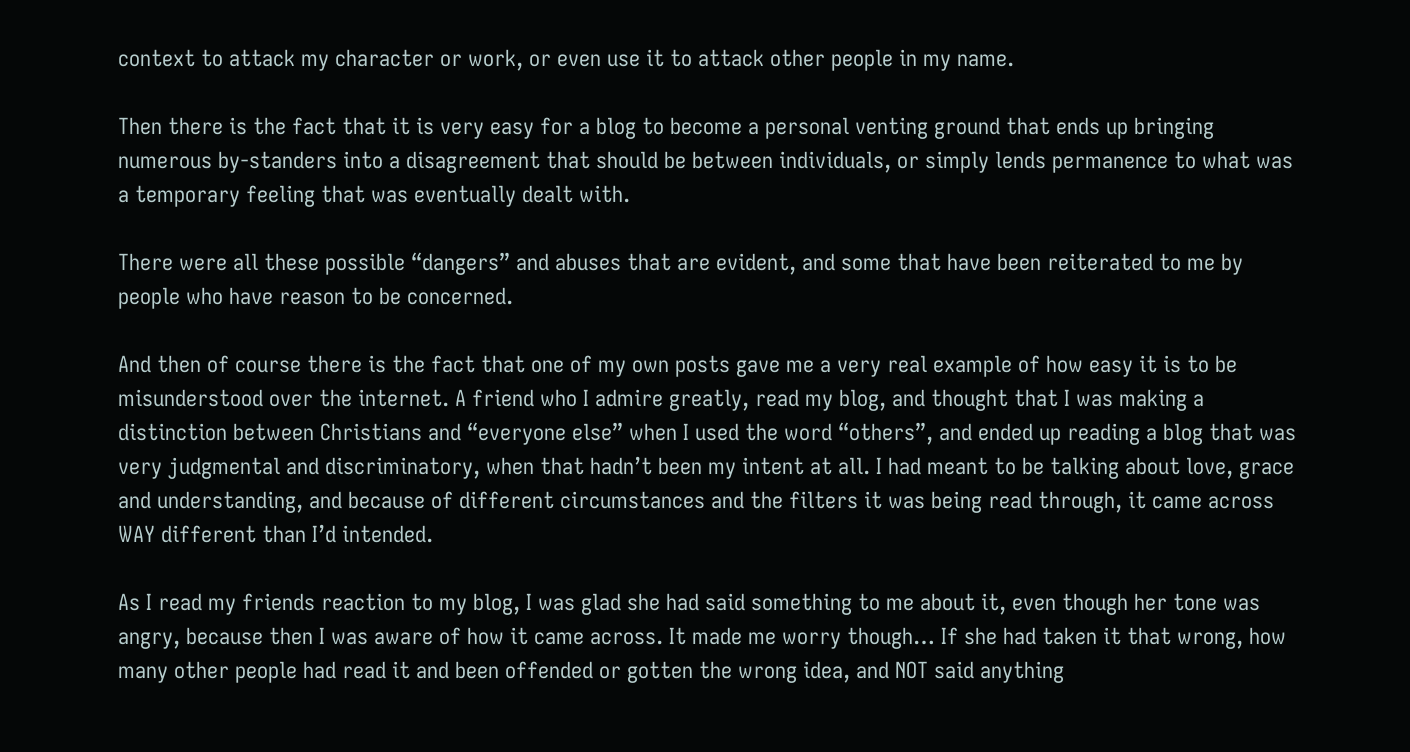context to attack my character or work, or even use it to attack other people in my name.

Then there is the fact that it is very easy for a blog to become a personal venting ground that ends up bringing numerous by-standers into a disagreement that should be between individuals, or simply lends permanence to what was a temporary feeling that was eventually dealt with.

There were all these possible “dangers” and abuses that are evident, and some that have been reiterated to me by people who have reason to be concerned.

And then of course there is the fact that one of my own posts gave me a very real example of how easy it is to be misunderstood over the internet. A friend who I admire greatly, read my blog, and thought that I was making a distinction between Christians and “everyone else” when I used the word “others”, and ended up reading a blog that was very judgmental and discriminatory, when that hadn’t been my intent at all. I had meant to be talking about love, grace and understanding, and because of different circumstances and the filters it was being read through, it came across WAY different than I’d intended.

As I read my friends reaction to my blog, I was glad she had said something to me about it, even though her tone was angry, because then I was aware of how it came across. It made me worry though… If she had taken it that wrong, how many other people had read it and been offended or gotten the wrong idea, and NOT said anything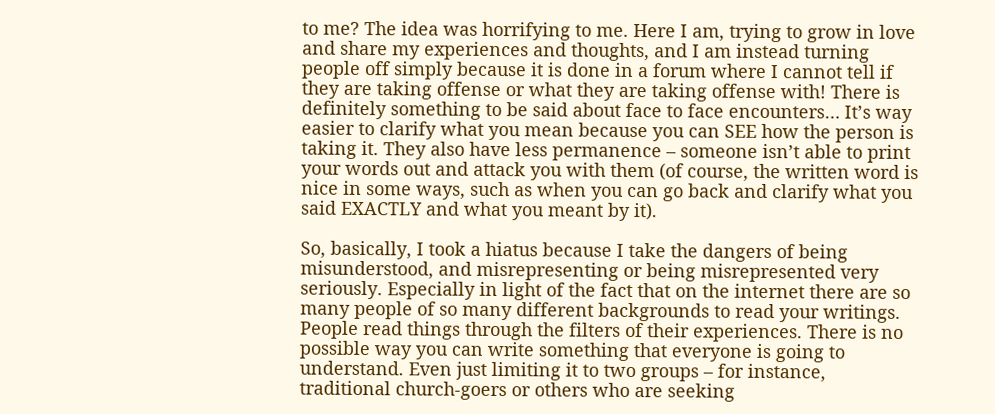to me? The idea was horrifying to me. Here I am, trying to grow in love and share my experiences and thoughts, and I am instead turning people off simply because it is done in a forum where I cannot tell if they are taking offense or what they are taking offense with! There is definitely something to be said about face to face encounters… It’s way easier to clarify what you mean because you can SEE how the person is taking it. They also have less permanence – someone isn’t able to print your words out and attack you with them (of course, the written word is nice in some ways, such as when you can go back and clarify what you said EXACTLY and what you meant by it).

So, basically, I took a hiatus because I take the dangers of being misunderstood, and misrepresenting or being misrepresented very seriously. Especially in light of the fact that on the internet there are so many people of so many different backgrounds to read your writings. People read things through the filters of their experiences. There is no possible way you can write something that everyone is going to understand. Even just limiting it to two groups – for instance, traditional church-goers or others who are seeking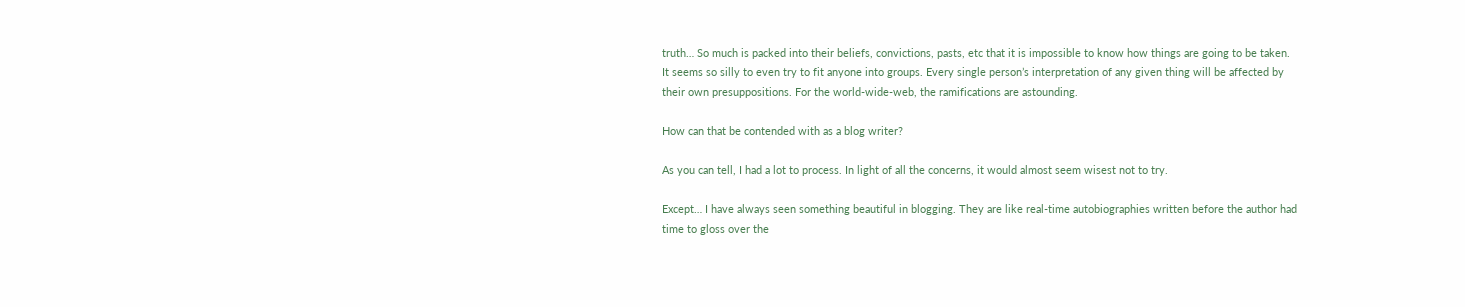truth… So much is packed into their beliefs, convictions, pasts, etc that it is impossible to know how things are going to be taken. It seems so silly to even try to fit anyone into groups. Every single person’s interpretation of any given thing will be affected by their own presuppositions. For the world-wide-web, the ramifications are astounding.

How can that be contended with as a blog writer?

As you can tell, I had a lot to process. In light of all the concerns, it would almost seem wisest not to try.

Except… I have always seen something beautiful in blogging. They are like real-time autobiographies written before the author had time to gloss over the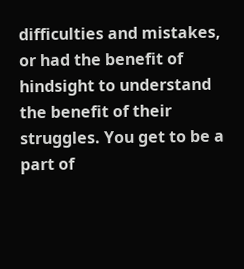difficulties and mistakes, or had the benefit of hindsight to understand the benefit of their struggles. You get to be a part of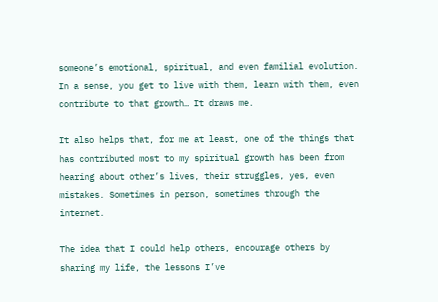someone’s emotional, spiritual, and even familial evolution. In a sense, you get to live with them, learn with them, even contribute to that growth… It draws me.

It also helps that, for me at least, one of the things that has contributed most to my spiritual growth has been from hearing about other’s lives, their struggles, yes, even mistakes. Sometimes in person, sometimes through the internet.

The idea that I could help others, encourage others by sharing my life, the lessons I’ve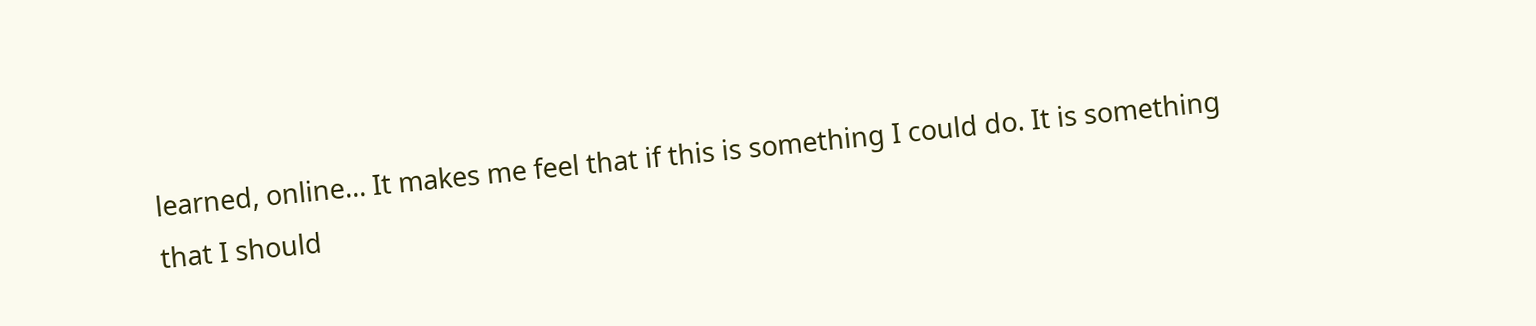learned, online… It makes me feel that if this is something I could do. It is something that I should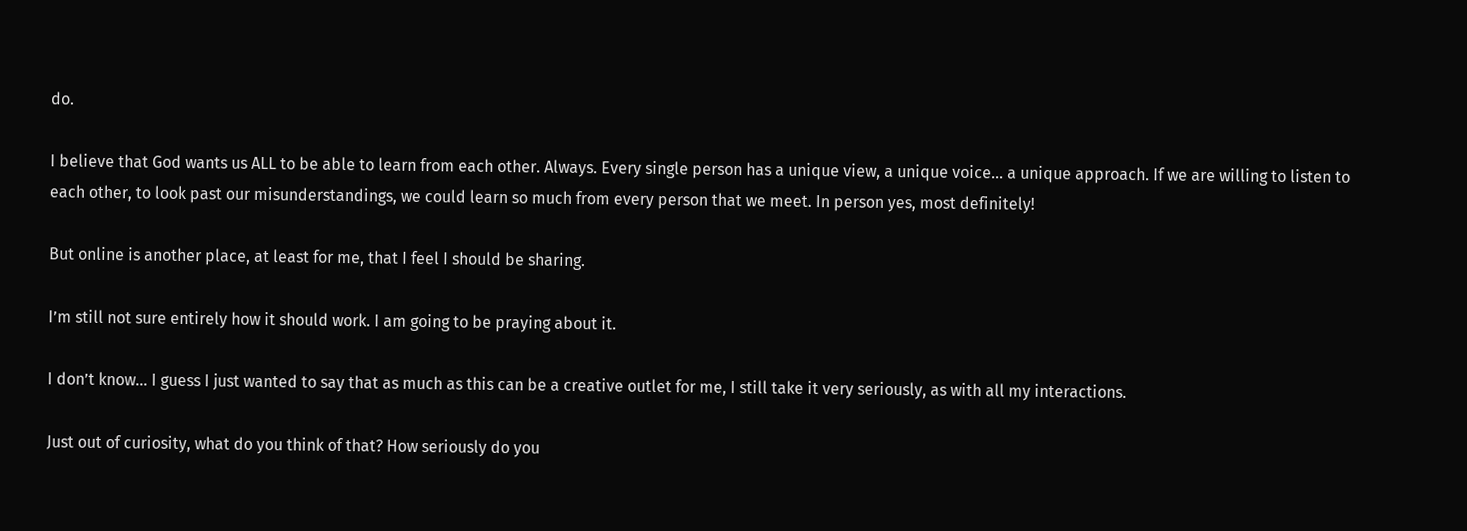do.

I believe that God wants us ALL to be able to learn from each other. Always. Every single person has a unique view, a unique voice… a unique approach. If we are willing to listen to each other, to look past our misunderstandings, we could learn so much from every person that we meet. In person yes, most definitely!

But online is another place, at least for me, that I feel I should be sharing.

I’m still not sure entirely how it should work. I am going to be praying about it.

I don’t know… I guess I just wanted to say that as much as this can be a creative outlet for me, I still take it very seriously, as with all my interactions.

Just out of curiosity, what do you think of that? How seriously do you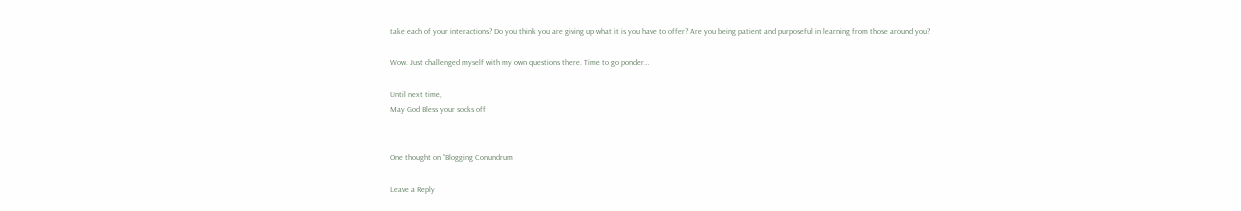take each of your interactions? Do you think you are giving up what it is you have to offer? Are you being patient and purposeful in learning from those around you?

Wow. Just challenged myself with my own questions there. Time to go ponder…

Until next time,
May God Bless your socks off


One thought on “Blogging Conundrum

Leave a Reply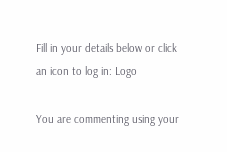Fill in your details below or click an icon to log in: Logo

You are commenting using your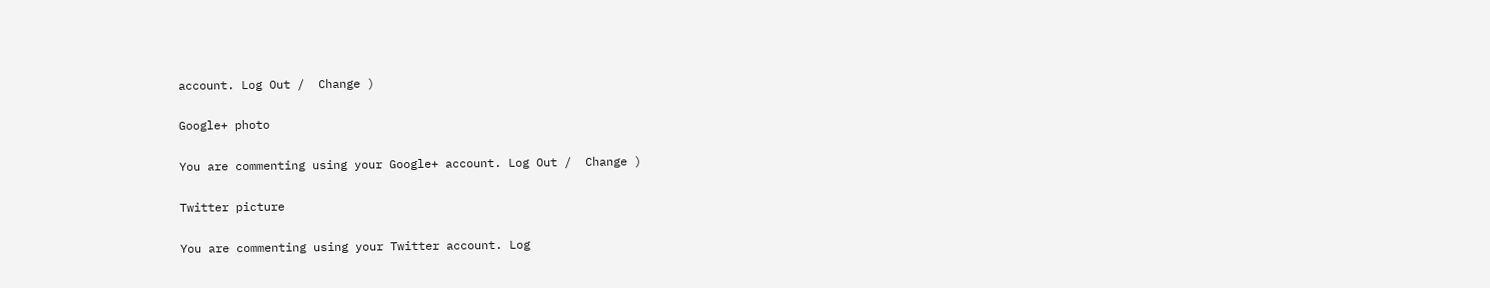account. Log Out /  Change )

Google+ photo

You are commenting using your Google+ account. Log Out /  Change )

Twitter picture

You are commenting using your Twitter account. Log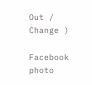Out /  Change )

Facebook photo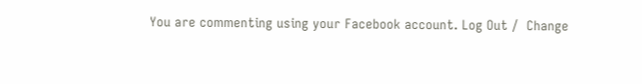You are commenting using your Facebook account. Log Out /  Change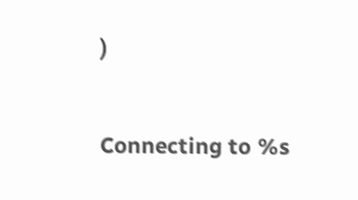)


Connecting to %s